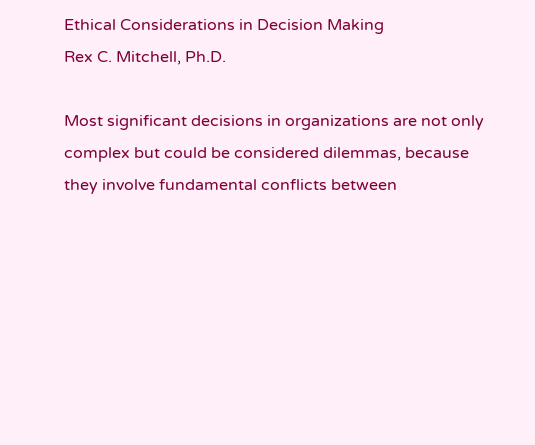Ethical Considerations in Decision Making
Rex C. Mitchell, Ph.D.

Most significant decisions in organizations are not only complex but could be considered dilemmas, because they involve fundamental conflicts between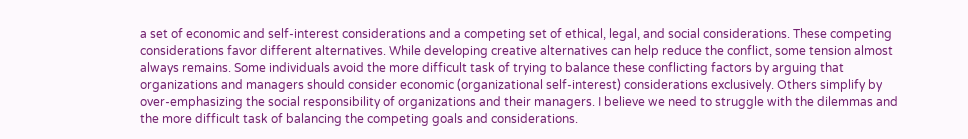a set of economic and self-interest considerations and a competing set of ethical, legal, and social considerations. These competing considerations favor different alternatives. While developing creative alternatives can help reduce the conflict, some tension almost always remains. Some individuals avoid the more difficult task of trying to balance these conflicting factors by arguing that organizations and managers should consider economic (organizational self-interest) considerations exclusively. Others simplify by over-emphasizing the social responsibility of organizations and their managers. I believe we need to struggle with the dilemmas and the more difficult task of balancing the competing goals and considerations.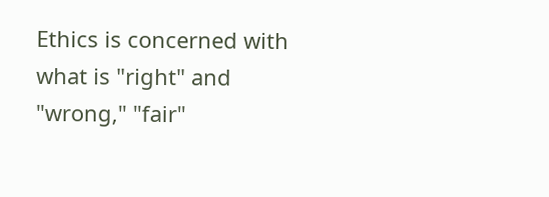Ethics is concerned with what is "right" and "wrong," "fair"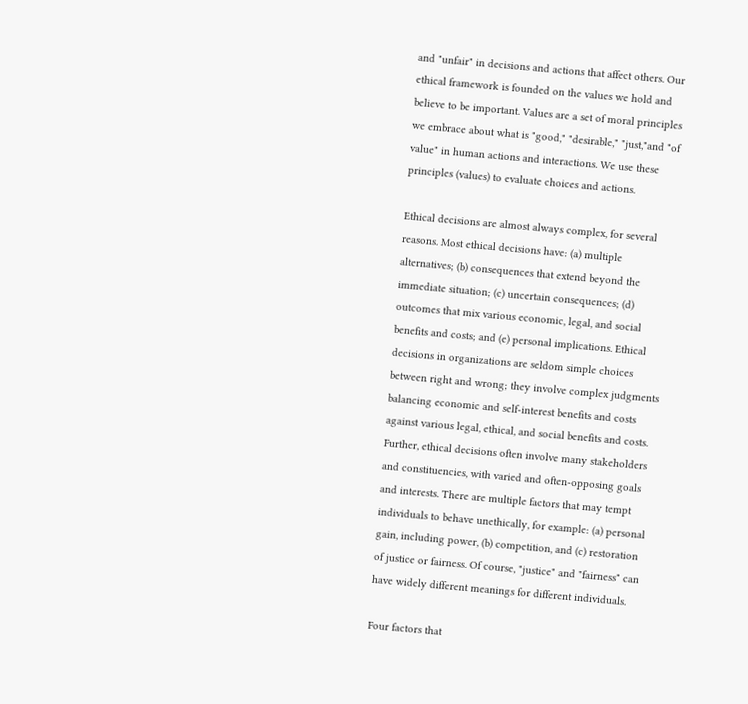and "unfair" in decisions and actions that affect others. Our ethical framework is founded on the values we hold and believe to be important. Values are a set of moral principles we embrace about what is "good," "desirable," "just,"and "of value" in human actions and interactions. We use these principles (values) to evaluate choices and actions.

Ethical decisions are almost always complex, for several reasons. Most ethical decisions have: (a) multiple alternatives; (b) consequences that extend beyond the immediate situation; (c) uncertain consequences; (d) outcomes that mix various economic, legal, and social benefits and costs; and (e) personal implications. Ethical decisions in organizations are seldom simple choices between right and wrong; they involve complex judgments balancing economic and self-interest benefits and costs against various legal, ethical, and social benefits and costs. Further, ethical decisions often involve many stakeholders and constituencies, with varied and often-opposing goals and interests. There are multiple factors that may tempt individuals to behave unethically, for example: (a) personal gain, including power, (b) competition, and (c) restoration of justice or fairness. Of course, "justice" and "fairness" can have widely different meanings for different individuals.

Four factors that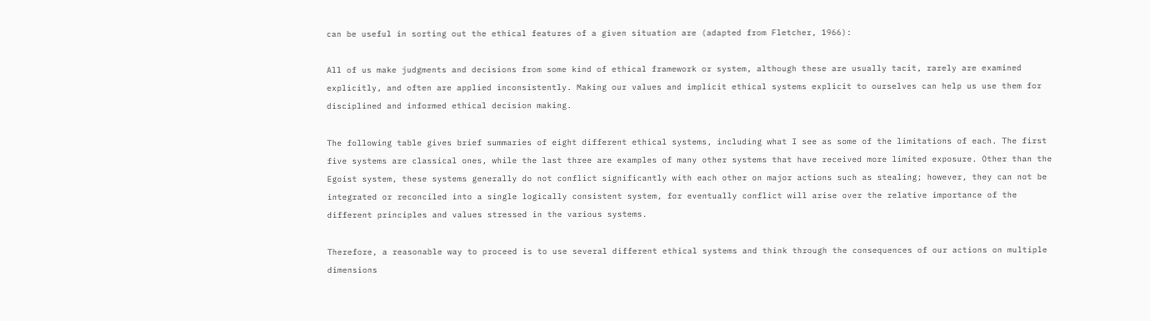can be useful in sorting out the ethical features of a given situation are (adapted from Fletcher, 1966):

All of us make judgments and decisions from some kind of ethical framework or system, although these are usually tacit, rarely are examined explicitly, and often are applied inconsistently. Making our values and implicit ethical systems explicit to ourselves can help us use them for disciplined and informed ethical decision making.

The following table gives brief summaries of eight different ethical systems, including what I see as some of the limitations of each. The first five systems are classical ones, while the last three are examples of many other systems that have received more limited exposure. Other than the Egoist system, these systems generally do not conflict significantly with each other on major actions such as stealing; however, they can not be integrated or reconciled into a single logically consistent system, for eventually conflict will arise over the relative importance of the different principles and values stressed in the various systems.

Therefore, a reasonable way to proceed is to use several different ethical systems and think through the consequences of our actions on multiple dimensions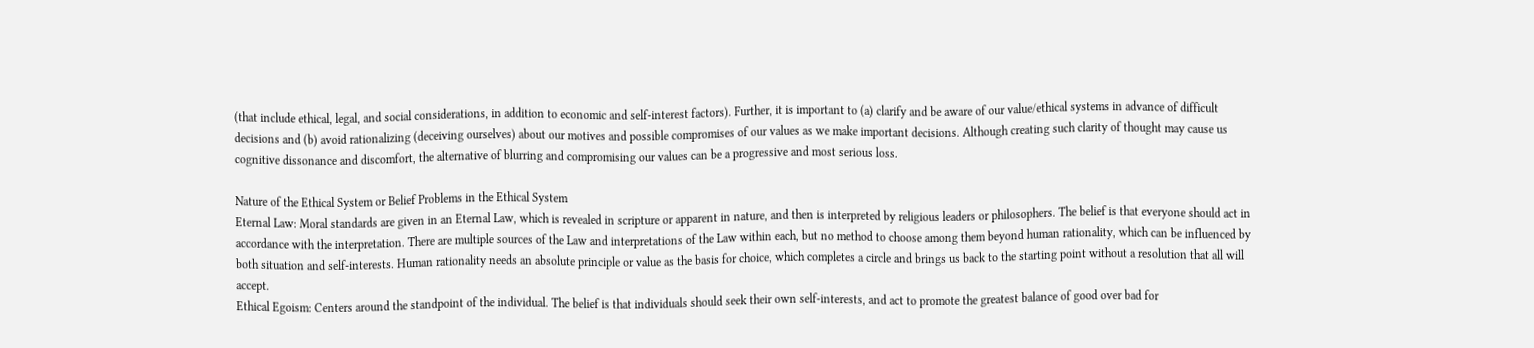(that include ethical, legal, and social considerations, in addition to economic and self-interest factors). Further, it is important to (a) clarify and be aware of our value/ethical systems in advance of difficult decisions and (b) avoid rationalizing (deceiving ourselves) about our motives and possible compromises of our values as we make important decisions. Although creating such clarity of thought may cause us cognitive dissonance and discomfort, the alternative of blurring and compromising our values can be a progressive and most serious loss.

Nature of the Ethical System or Belief Problems in the Ethical System
Eternal Law: Moral standards are given in an Eternal Law, which is revealed in scripture or apparent in nature, and then is interpreted by religious leaders or philosophers. The belief is that everyone should act in accordance with the interpretation. There are multiple sources of the Law and interpretations of the Law within each, but no method to choose among them beyond human rationality, which can be influenced by both situation and self-interests. Human rationality needs an absolute principle or value as the basis for choice, which completes a circle and brings us back to the starting point without a resolution that all will accept.
Ethical Egoism: Centers around the standpoint of the individual. The belief is that individuals should seek their own self-interests, and act to promote the greatest balance of good over bad for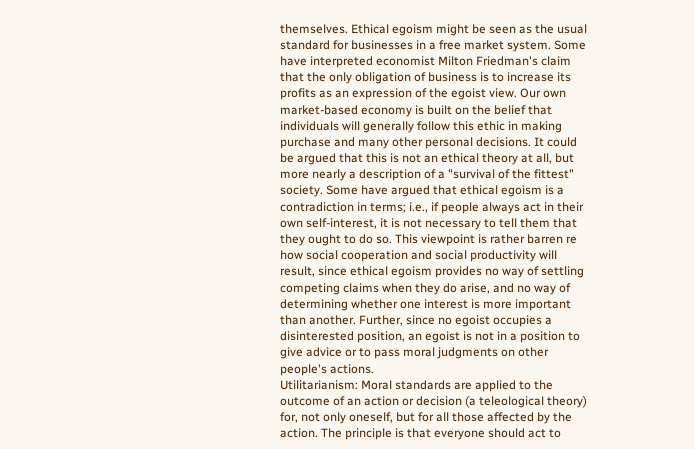themselves. Ethical egoism might be seen as the usual standard for businesses in a free market system. Some have interpreted economist Milton Friedman's claim that the only obligation of business is to increase its profits as an expression of the egoist view. Our own market-based economy is built on the belief that individuals will generally follow this ethic in making purchase and many other personal decisions. It could be argued that this is not an ethical theory at all, but more nearly a description of a "survival of the fittest" society. Some have argued that ethical egoism is a contradiction in terms; i.e., if people always act in their own self-interest, it is not necessary to tell them that they ought to do so. This viewpoint is rather barren re how social cooperation and social productivity will result, since ethical egoism provides no way of settling competing claims when they do arise, and no way of determining whether one interest is more important than another. Further, since no egoist occupies a disinterested position, an egoist is not in a position to give advice or to pass moral judgments on other people's actions.
Utilitarianism: Moral standards are applied to the outcome of an action or decision (a teleological theory) for, not only oneself, but for all those affected by the action. The principle is that everyone should act to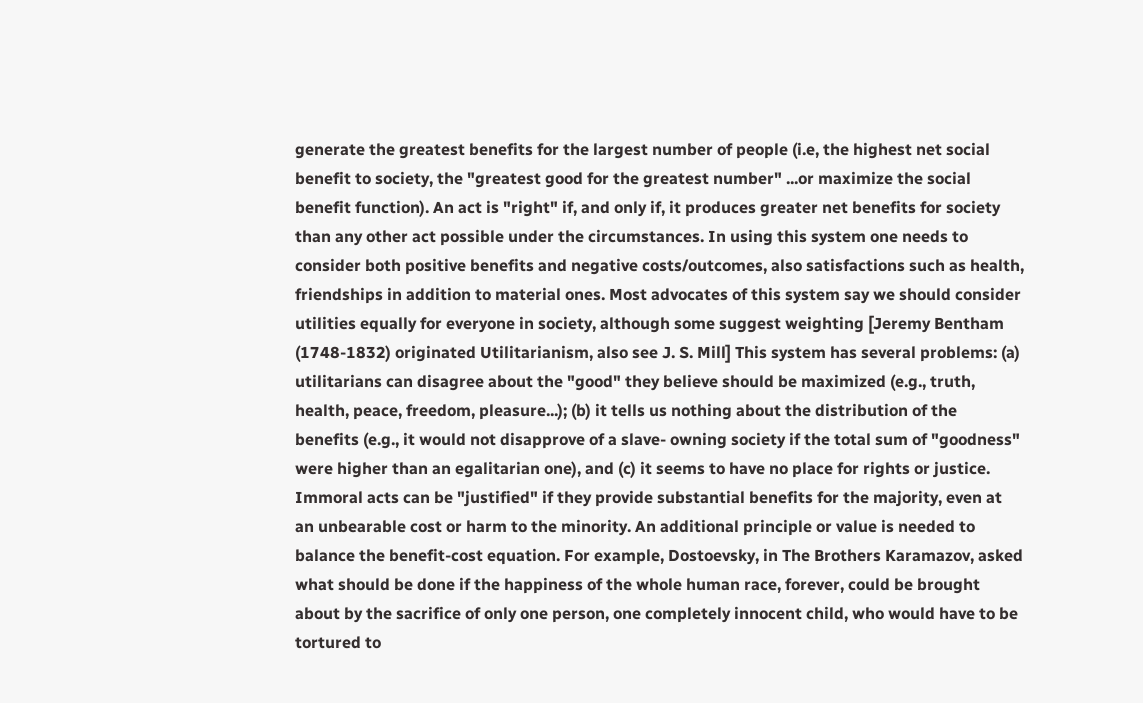generate the greatest benefits for the largest number of people (i.e, the highest net social benefit to society, the "greatest good for the greatest number" ...or maximize the social benefit function). An act is "right" if, and only if, it produces greater net benefits for society than any other act possible under the circumstances. In using this system one needs to consider both positive benefits and negative costs/outcomes, also satisfactions such as health, friendships in addition to material ones. Most advocates of this system say we should consider utilities equally for everyone in society, although some suggest weighting [Jeremy Bentham (1748-1832) originated Utilitarianism, also see J. S. Mill] This system has several problems: (a) utilitarians can disagree about the "good" they believe should be maximized (e.g., truth, health, peace, freedom, pleasure...); (b) it tells us nothing about the distribution of the benefits (e.g., it would not disapprove of a slave- owning society if the total sum of "goodness" were higher than an egalitarian one), and (c) it seems to have no place for rights or justice. Immoral acts can be "justified" if they provide substantial benefits for the majority, even at an unbearable cost or harm to the minority. An additional principle or value is needed to balance the benefit-cost equation. For example, Dostoevsky, in The Brothers Karamazov, asked what should be done if the happiness of the whole human race, forever, could be brought about by the sacrifice of only one person, one completely innocent child, who would have to be tortured to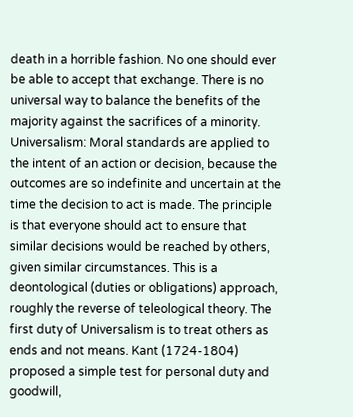death in a horrible fashion. No one should ever be able to accept that exchange. There is no universal way to balance the benefits of the majority against the sacrifices of a minority.
Universalism: Moral standards are applied to the intent of an action or decision, because the outcomes are so indefinite and uncertain at the time the decision to act is made. The principle is that everyone should act to ensure that similar decisions would be reached by others, given similar circumstances. This is a deontological (duties or obligations) approach, roughly the reverse of teleological theory. The first duty of Universalism is to treat others as ends and not means. Kant (1724-1804) proposed a simple test for personal duty and goodwill,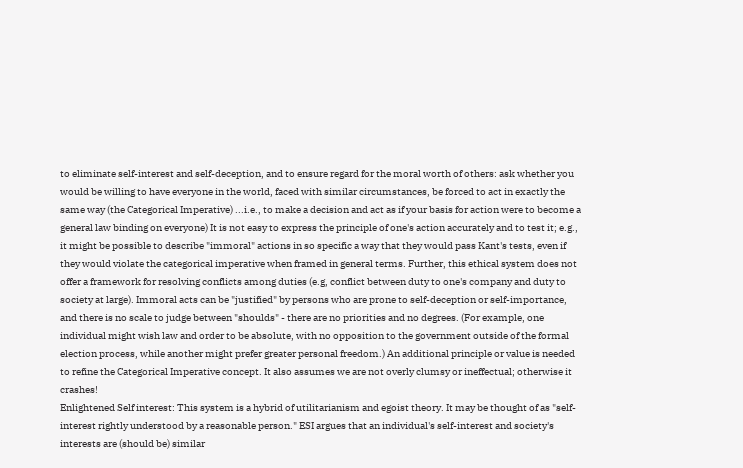to eliminate self-interest and self-deception, and to ensure regard for the moral worth of others: ask whether you would be willing to have everyone in the world, faced with similar circumstances, be forced to act in exactly the same way (the Categorical Imperative) ...i.e., to make a decision and act as if your basis for action were to become a general law binding on everyone) It is not easy to express the principle of one's action accurately and to test it; e.g., it might be possible to describe "immoral" actions in so specific a way that they would pass Kant's tests, even if they would violate the categorical imperative when framed in general terms. Further, this ethical system does not offer a framework for resolving conflicts among duties (e.g, conflict between duty to one's company and duty to society at large). Immoral acts can be "justified" by persons who are prone to self-deception or self-importance, and there is no scale to judge between "shoulds" - there are no priorities and no degrees. (For example, one individual might wish law and order to be absolute, with no opposition to the government outside of the formal election process, while another might prefer greater personal freedom.) An additional principle or value is needed to refine the Categorical Imperative concept. It also assumes we are not overly clumsy or ineffectual; otherwise it crashes!
Enlightened Self interest: This system is a hybrid of utilitarianism and egoist theory. It may be thought of as "self-interest rightly understood by a reasonable person." ESI argues that an individual's self-interest and society's interests are (should be) similar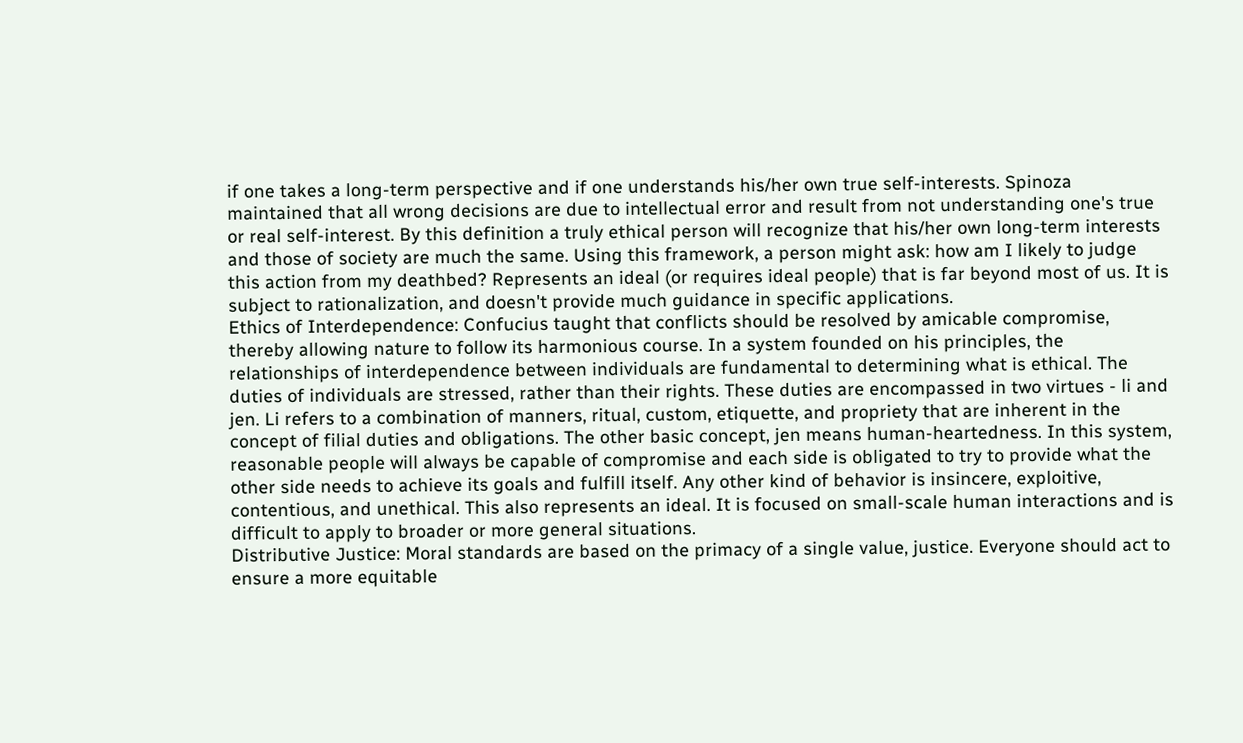if one takes a long-term perspective and if one understands his/her own true self-interests. Spinoza maintained that all wrong decisions are due to intellectual error and result from not understanding one's true or real self-interest. By this definition a truly ethical person will recognize that his/her own long-term interests and those of society are much the same. Using this framework, a person might ask: how am I likely to judge this action from my deathbed? Represents an ideal (or requires ideal people) that is far beyond most of us. It is subject to rationalization, and doesn't provide much guidance in specific applications.
Ethics of Interdependence: Confucius taught that conflicts should be resolved by amicable compromise, thereby allowing nature to follow its harmonious course. In a system founded on his principles, the relationships of interdependence between individuals are fundamental to determining what is ethical. The duties of individuals are stressed, rather than their rights. These duties are encompassed in two virtues - li and jen. Li refers to a combination of manners, ritual, custom, etiquette, and propriety that are inherent in the concept of filial duties and obligations. The other basic concept, jen means human-heartedness. In this system, reasonable people will always be capable of compromise and each side is obligated to try to provide what the other side needs to achieve its goals and fulfill itself. Any other kind of behavior is insincere, exploitive, contentious, and unethical. This also represents an ideal. It is focused on small-scale human interactions and is difficult to apply to broader or more general situations.
Distributive Justice: Moral standards are based on the primacy of a single value, justice. Everyone should act to ensure a more equitable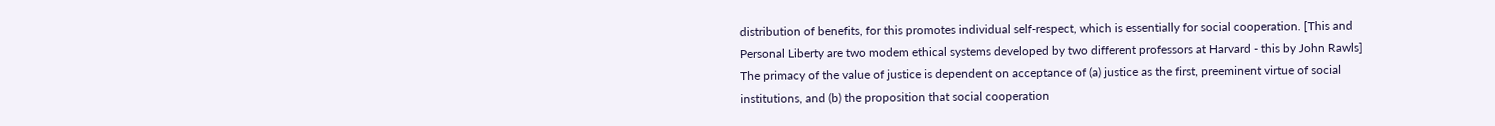distribution of benefits, for this promotes individual self-respect, which is essentially for social cooperation. [This and Personal Liberty are two modem ethical systems developed by two different professors at Harvard - this by John Rawls] The primacy of the value of justice is dependent on acceptance of (a) justice as the first, preeminent virtue of social institutions, and (b) the proposition that social cooperation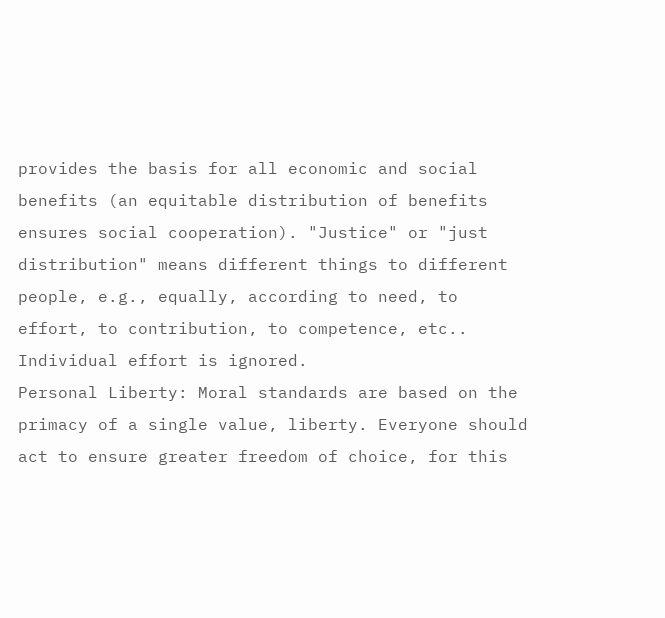provides the basis for all economic and social benefits (an equitable distribution of benefits ensures social cooperation). "Justice" or "just distribution" means different things to different people, e.g., equally, according to need, to effort, to contribution, to competence, etc.. Individual effort is ignored.
Personal Liberty: Moral standards are based on the primacy of a single value, liberty. Everyone should act to ensure greater freedom of choice, for this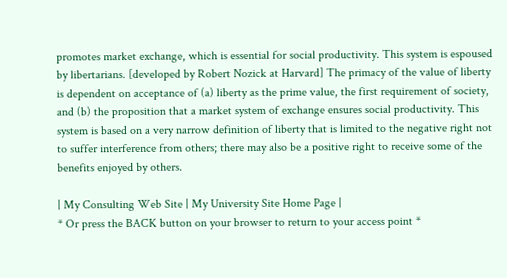promotes market exchange, which is essential for social productivity. This system is espoused by libertarians. [developed by Robert Nozick at Harvard] The primacy of the value of liberty is dependent on acceptance of (a) liberty as the prime value, the first requirement of society, and (b) the proposition that a market system of exchange ensures social productivity. This system is based on a very narrow definition of liberty that is limited to the negative right not to suffer interference from others; there may also be a positive right to receive some of the benefits enjoyed by others.

| My Consulting Web Site | My University Site Home Page |
* Or press the BACK button on your browser to return to your access point *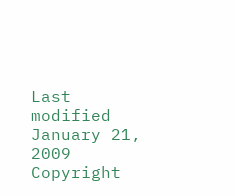Last modified January 21, 2009 Copyright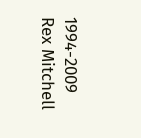1994-2009 Rex Mitchell